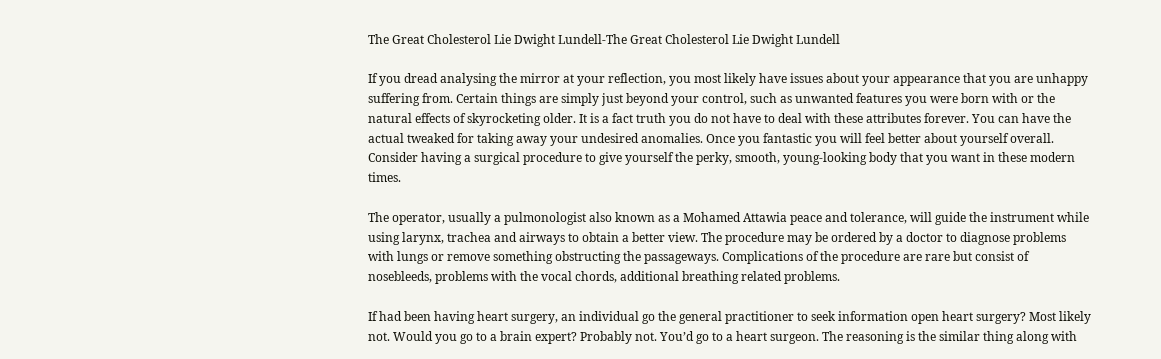The Great Cholesterol Lie Dwight Lundell-The Great Cholesterol Lie Dwight Lundell

If you dread analysing the mirror at your reflection, you most likely have issues about your appearance that you are unhappy suffering from. Certain things are simply just beyond your control, such as unwanted features you were born with or the natural effects of skyrocketing older. It is a fact truth you do not have to deal with these attributes forever. You can have the actual tweaked for taking away your undesired anomalies. Once you fantastic you will feel better about yourself overall. Consider having a surgical procedure to give yourself the perky, smooth, young-looking body that you want in these modern times.

The operator, usually a pulmonologist also known as a Mohamed Attawia peace and tolerance, will guide the instrument while using larynx, trachea and airways to obtain a better view. The procedure may be ordered by a doctor to diagnose problems with lungs or remove something obstructing the passageways. Complications of the procedure are rare but consist of nosebleeds, problems with the vocal chords, additional breathing related problems.

If had been having heart surgery, an individual go the general practitioner to seek information open heart surgery? Most likely not. Would you go to a brain expert? Probably not. You’d go to a heart surgeon. The reasoning is the similar thing along with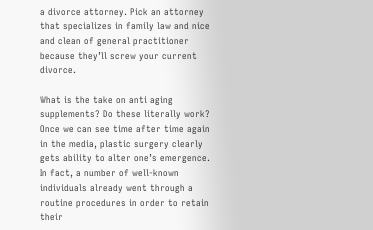a divorce attorney. Pick an attorney that specializes in family law and nice and clean of general practitioner because they’ll screw your current divorce.

What is the take on anti aging supplements? Do these literally work? Once we can see time after time again in the media, plastic surgery clearly gets ability to alter one’s emergence. In fact, a number of well-known individuals already went through a routine procedures in order to retain their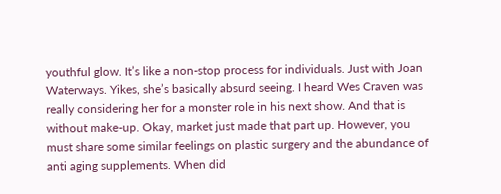youthful glow. It’s like a non-stop process for individuals. Just with Joan Waterways. Yikes, she’s basically absurd seeing. I heard Wes Craven was really considering her for a monster role in his next show. And that is without make-up. Okay, market just made that part up. However, you must share some similar feelings on plastic surgery and the abundance of anti aging supplements. When did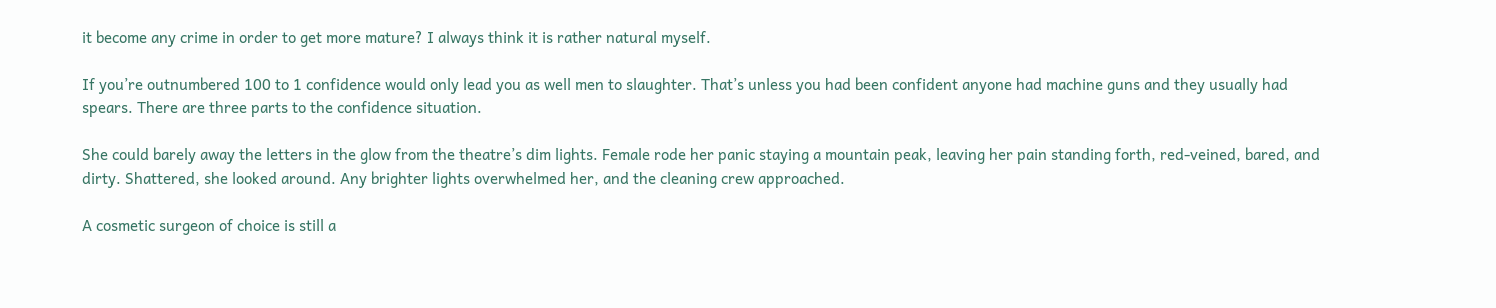it become any crime in order to get more mature? I always think it is rather natural myself.

If you’re outnumbered 100 to 1 confidence would only lead you as well men to slaughter. That’s unless you had been confident anyone had machine guns and they usually had spears. There are three parts to the confidence situation.

She could barely away the letters in the glow from the theatre’s dim lights. Female rode her panic staying a mountain peak, leaving her pain standing forth, red-veined, bared, and dirty. Shattered, she looked around. Any brighter lights overwhelmed her, and the cleaning crew approached.

A cosmetic surgeon of choice is still a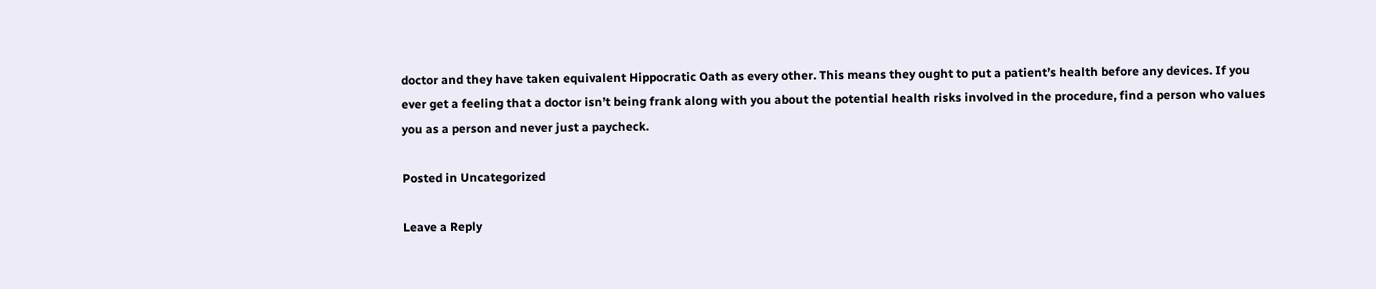doctor and they have taken equivalent Hippocratic Oath as every other. This means they ought to put a patient’s health before any devices. If you ever get a feeling that a doctor isn’t being frank along with you about the potential health risks involved in the procedure, find a person who values you as a person and never just a paycheck.

Posted in Uncategorized

Leave a Reply